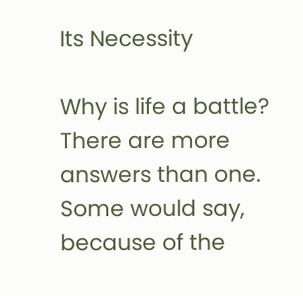Its Necessity

Why is life a battle? There are more answers than one. Some would say, because of the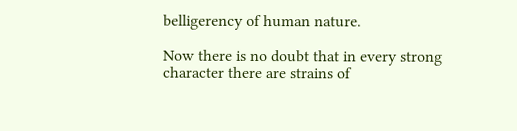belligerency of human nature.

Now there is no doubt that in every strong character there are strains of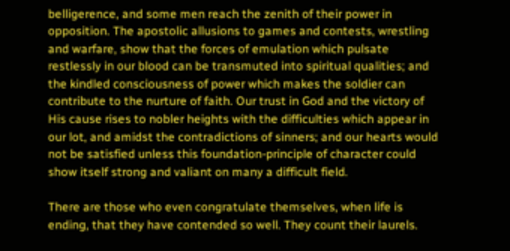belligerence, and some men reach the zenith of their power in opposition. The apostolic allusions to games and contests, wrestling and warfare, show that the forces of emulation which pulsate restlessly in our blood can be transmuted into spiritual qualities; and the kindled consciousness of power which makes the soldier can contribute to the nurture of faith. Our trust in God and the victory of His cause rises to nobler heights with the difficulties which appear in our lot, and amidst the contradictions of sinners; and our hearts would not be satisfied unless this foundation-principle of character could show itself strong and valiant on many a difficult field.

There are those who even congratulate themselves, when life is ending, that they have contended so well. They count their laurels.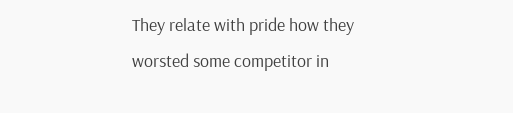They relate with pride how they worsted some competitor in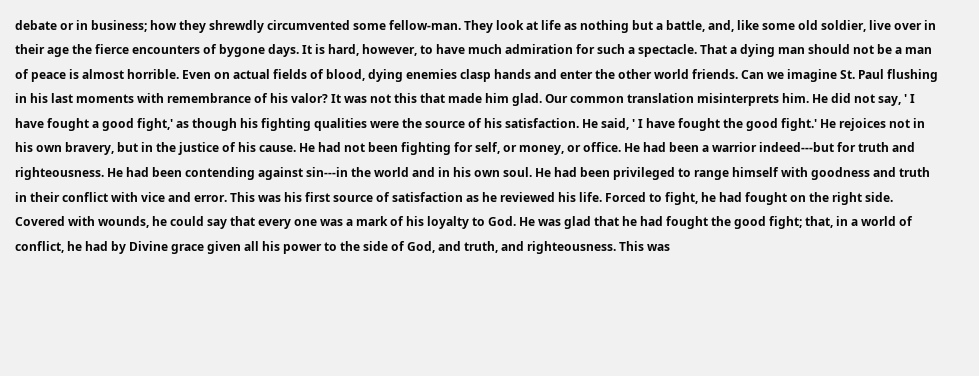debate or in business; how they shrewdly circumvented some fellow-man. They look at life as nothing but a battle, and, like some old soldier, live over in their age the fierce encounters of bygone days. It is hard, however, to have much admiration for such a spectacle. That a dying man should not be a man of peace is almost horrible. Even on actual fields of blood, dying enemies clasp hands and enter the other world friends. Can we imagine St. Paul flushing in his last moments with remembrance of his valor? It was not this that made him glad. Our common translation misinterprets him. He did not say, ' I have fought a good fight,' as though his fighting qualities were the source of his satisfaction. He said, ' I have fought the good fight.' He rejoices not in his own bravery, but in the justice of his cause. He had not been fighting for self, or money, or office. He had been a warrior indeed---but for truth and righteousness. He had been contending against sin---in the world and in his own soul. He had been privileged to range himself with goodness and truth in their conflict with vice and error. This was his first source of satisfaction as he reviewed his life. Forced to fight, he had fought on the right side. Covered with wounds, he could say that every one was a mark of his loyalty to God. He was glad that he had fought the good fight; that, in a world of conflict, he had by Divine grace given all his power to the side of God, and truth, and righteousness. This was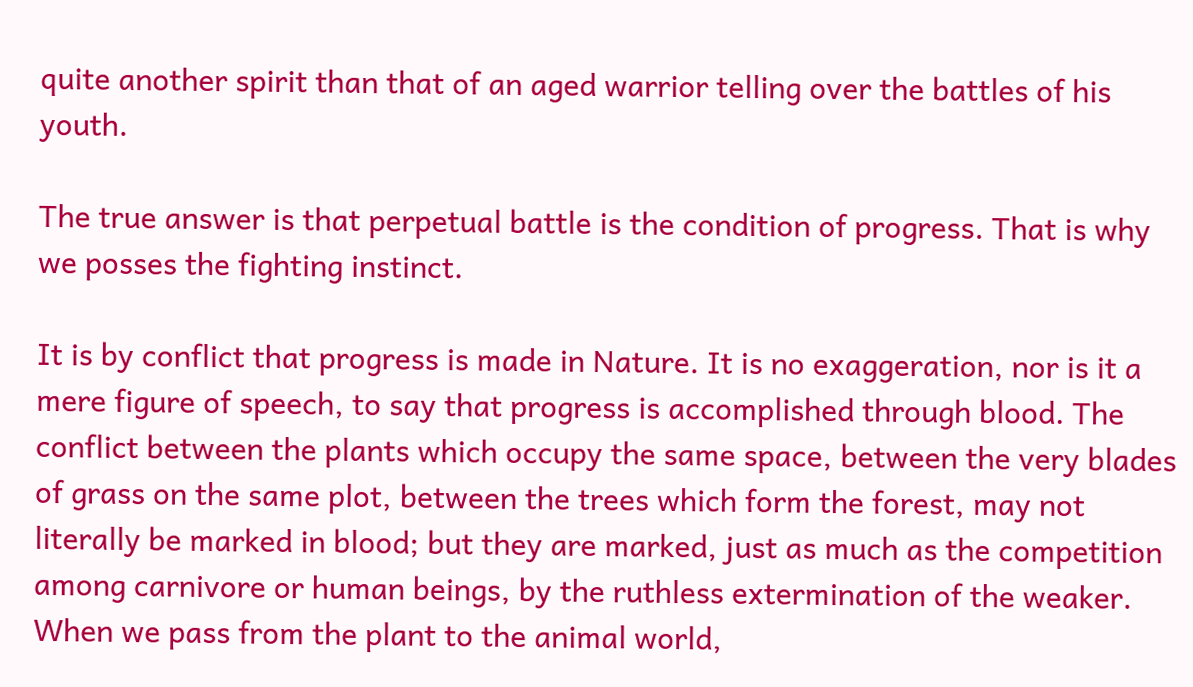quite another spirit than that of an aged warrior telling over the battles of his youth.

The true answer is that perpetual battle is the condition of progress. That is why we posses the fighting instinct.

It is by conflict that progress is made in Nature. It is no exaggeration, nor is it a mere figure of speech, to say that progress is accomplished through blood. The conflict between the plants which occupy the same space, between the very blades of grass on the same plot, between the trees which form the forest, may not literally be marked in blood; but they are marked, just as much as the competition among carnivore or human beings, by the ruthless extermination of the weaker. When we pass from the plant to the animal world,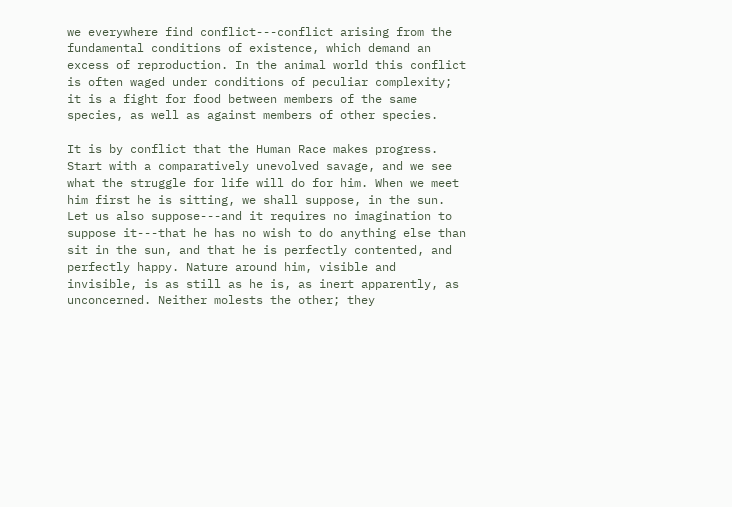we everywhere find conflict---conflict arising from the fundamental conditions of existence, which demand an excess of reproduction. In the animal world this conflict is often waged under conditions of peculiar complexity; it is a fight for food between members of the same species, as well as against members of other species.

It is by conflict that the Human Race makes progress. Start with a comparatively unevolved savage, and we see what the struggle for life will do for him. When we meet him first he is sitting, we shall suppose, in the sun. Let us also suppose---and it requires no imagination to suppose it---that he has no wish to do anything else than sit in the sun, and that he is perfectly contented, and perfectly happy. Nature around him, visible and invisible, is as still as he is, as inert apparently, as unconcerned. Neither molests the other; they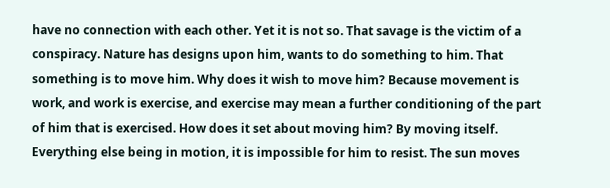have no connection with each other. Yet it is not so. That savage is the victim of a conspiracy. Nature has designs upon him, wants to do something to him. That something is to move him. Why does it wish to move him? Because movement is work, and work is exercise, and exercise may mean a further conditioning of the part of him that is exercised. How does it set about moving him? By moving itself. Everything else being in motion, it is impossible for him to resist. The sun moves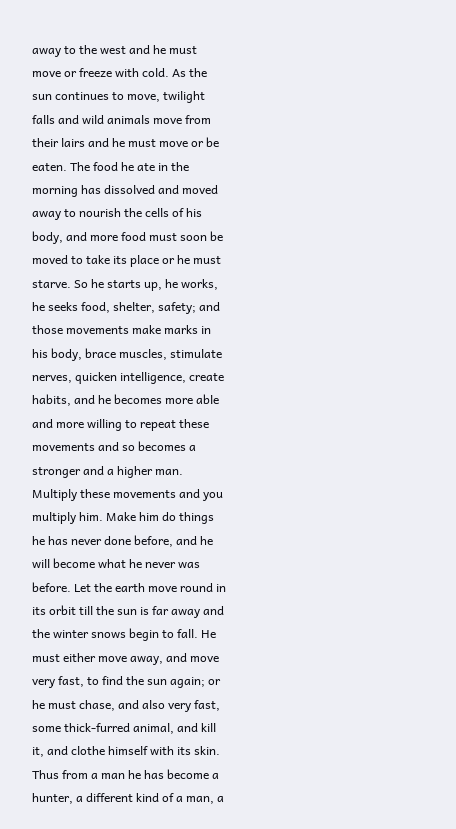away to the west and he must move or freeze with cold. As the sun continues to move, twilight falls and wild animals move from their lairs and he must move or be eaten. The food he ate in the morning has dissolved and moved away to nourish the cells of his body, and more food must soon be moved to take its place or he must starve. So he starts up, he works, he seeks food, shelter, safety; and those movements make marks in his body, brace muscles, stimulate nerves, quicken intelligence, create habits, and he becomes more able and more willing to repeat these movements and so becomes a stronger and a higher man. Multiply these movements and you multiply him. Make him do things he has never done before, and he will become what he never was before. Let the earth move round in its orbit till the sun is far away and the winter snows begin to fall. He must either move away, and move very fast, to find the sun again; or he must chase, and also very fast, some thick-furred animal, and kill it, and clothe himself with its skin. Thus from a man he has become a hunter, a different kind of a man, a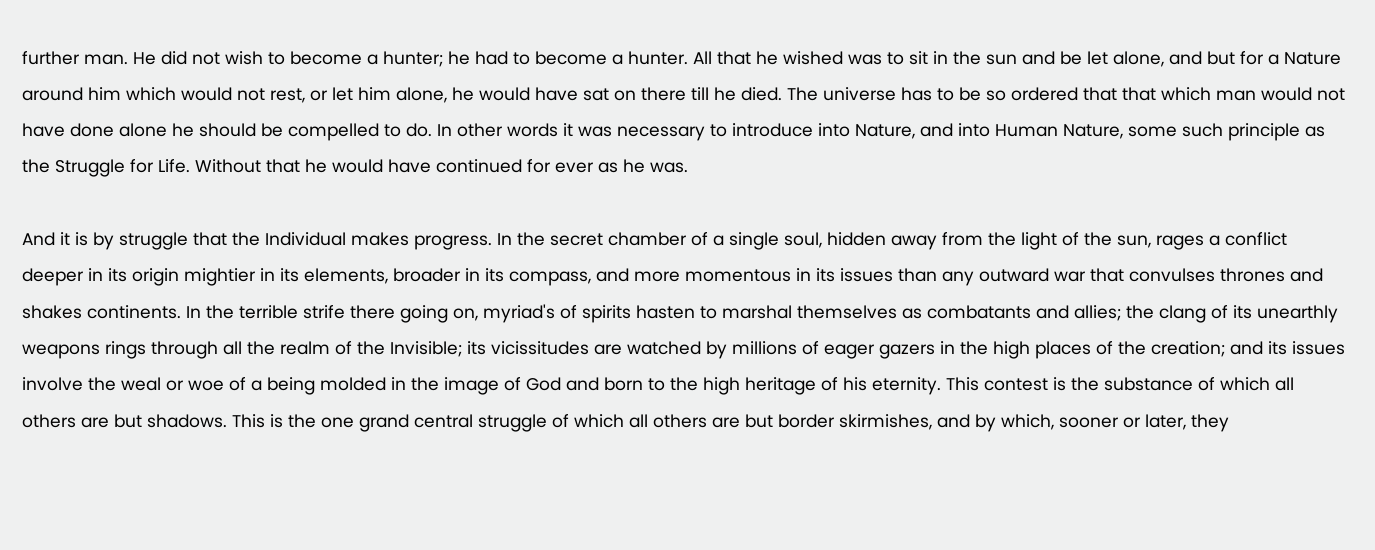further man. He did not wish to become a hunter; he had to become a hunter. All that he wished was to sit in the sun and be let alone, and but for a Nature around him which would not rest, or let him alone, he would have sat on there till he died. The universe has to be so ordered that that which man would not have done alone he should be compelled to do. In other words it was necessary to introduce into Nature, and into Human Nature, some such principle as the Struggle for Life. Without that he would have continued for ever as he was.

And it is by struggle that the Individual makes progress. In the secret chamber of a single soul, hidden away from the light of the sun, rages a conflict deeper in its origin mightier in its elements, broader in its compass, and more momentous in its issues than any outward war that convulses thrones and shakes continents. In the terrible strife there going on, myriad's of spirits hasten to marshal themselves as combatants and allies; the clang of its unearthly weapons rings through all the realm of the Invisible; its vicissitudes are watched by millions of eager gazers in the high places of the creation; and its issues involve the weal or woe of a being molded in the image of God and born to the high heritage of his eternity. This contest is the substance of which all others are but shadows. This is the one grand central struggle of which all others are but border skirmishes, and by which, sooner or later, they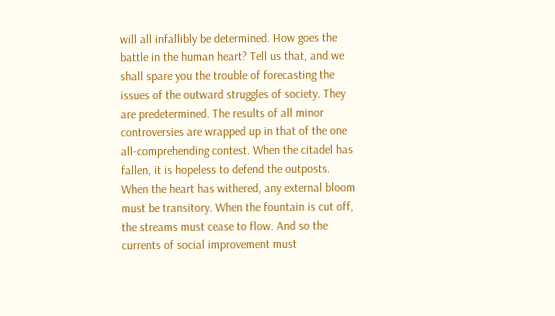will all infallibly be determined. How goes the battle in the human heart? Tell us that, and we shall spare you the trouble of forecasting the issues of the outward struggles of society. They are predetermined. The results of all minor controversies are wrapped up in that of the one all-comprehending contest. When the citadel has fallen, it is hopeless to defend the outposts. When the heart has withered, any external bloom must be transitory. When the fountain is cut off, the streams must cease to flow. And so the currents of social improvement must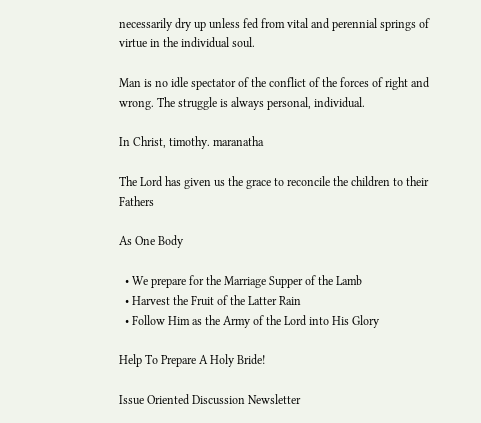necessarily dry up unless fed from vital and perennial springs of virtue in the individual soul.

Man is no idle spectator of the conflict of the forces of right and wrong. The struggle is always personal, individual.

In Christ, timothy. maranatha

The Lord has given us the grace to reconcile the children to their Fathers

As One Body

  • We prepare for the Marriage Supper of the Lamb
  • Harvest the Fruit of the Latter Rain
  • Follow Him as the Army of the Lord into His Glory

Help To Prepare A Holy Bride!

Issue Oriented Discussion Newsletter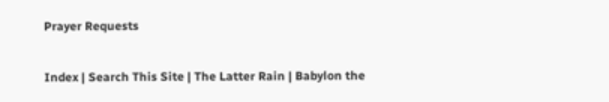Prayer Requests

Index | Search This Site | The Latter Rain | Babylon the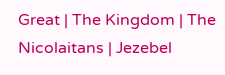Great | The Kingdom | The Nicolaitans | Jezebel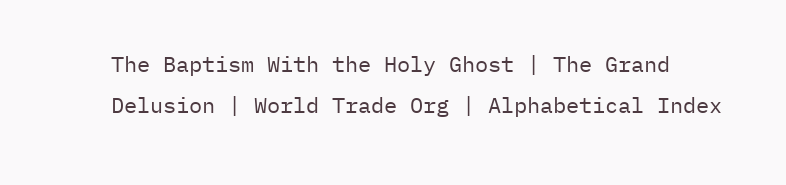The Baptism With the Holy Ghost | The Grand Delusion | World Trade Org | Alphabetical Index